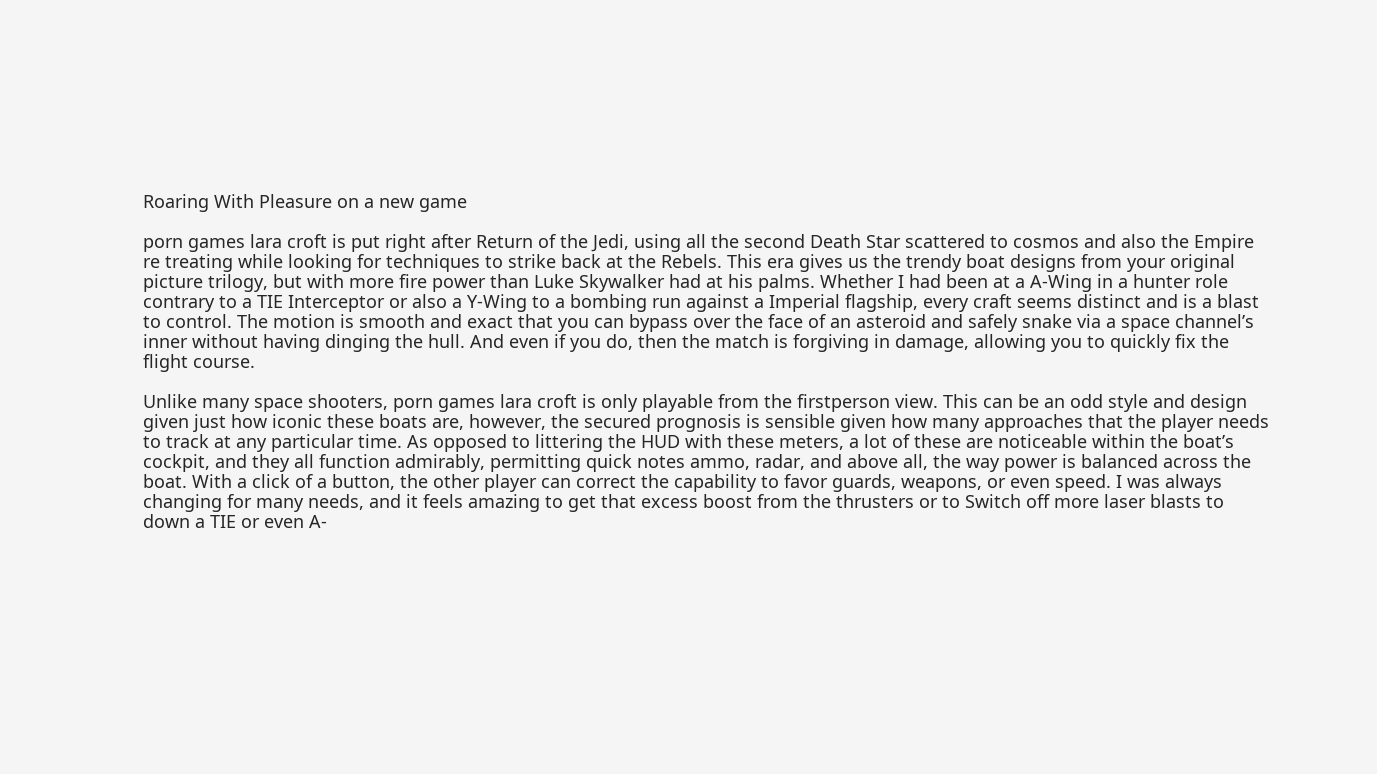Roaring With Pleasure on a new game

porn games lara croft is put right after Return of the Jedi, using all the second Death Star scattered to cosmos and also the Empire re treating while looking for techniques to strike back at the Rebels. This era gives us the trendy boat designs from your original picture trilogy, but with more fire power than Luke Skywalker had at his palms. Whether I had been at a A-Wing in a hunter role contrary to a TIE Interceptor or also a Y-Wing to a bombing run against a Imperial flagship, every craft seems distinct and is a blast to control. The motion is smooth and exact that you can bypass over the face of an asteroid and safely snake via a space channel’s inner without having dinging the hull. And even if you do, then the match is forgiving in damage, allowing you to quickly fix the flight course.

Unlike many space shooters, porn games lara croft is only playable from the firstperson view. This can be an odd style and design given just how iconic these boats are, however, the secured prognosis is sensible given how many approaches that the player needs to track at any particular time. As opposed to littering the HUD with these meters, a lot of these are noticeable within the boat’s cockpit, and they all function admirably, permitting quick notes ammo, radar, and above all, the way power is balanced across the boat. With a click of a button, the other player can correct the capability to favor guards, weapons, or even speed. I was always changing for many needs, and it feels amazing to get that excess boost from the thrusters or to Switch off more laser blasts to down a TIE or even A-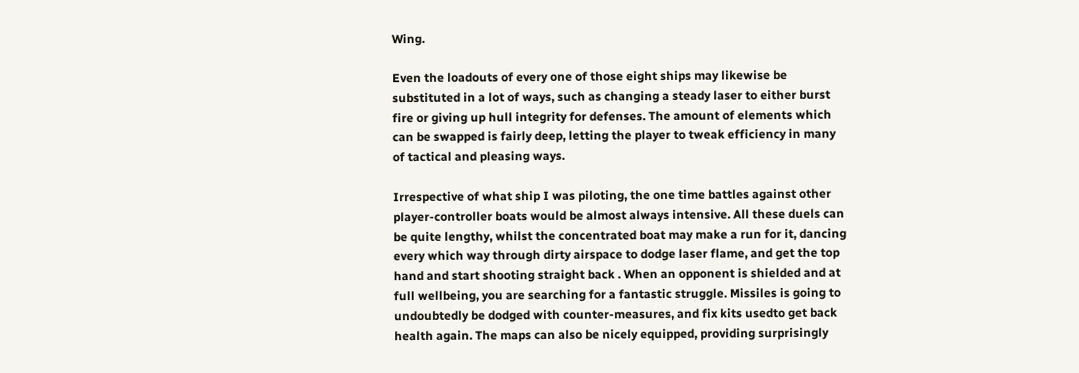Wing.

Even the loadouts of every one of those eight ships may likewise be substituted in a lot of ways, such as changing a steady laser to either burst fire or giving up hull integrity for defenses. The amount of elements which can be swapped is fairly deep, letting the player to tweak efficiency in many of tactical and pleasing ways.

Irrespective of what ship I was piloting, the one time battles against other player-controller boats would be almost always intensive. All these duels can be quite lengthy, whilst the concentrated boat may make a run for it, dancing every which way through dirty airspace to dodge laser flame, and get the top hand and start shooting straight back . When an opponent is shielded and at full wellbeing, you are searching for a fantastic struggle. Missiles is going to undoubtedly be dodged with counter-measures, and fix kits usedto get back health again. The maps can also be nicely equipped, providing surprisingly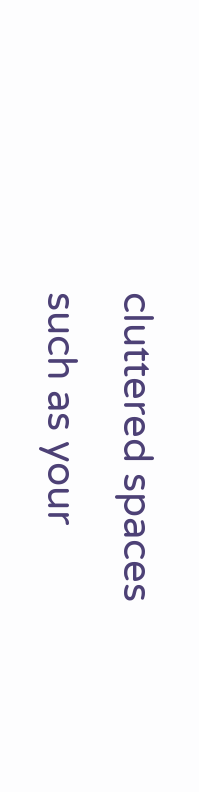cluttered spaces such as your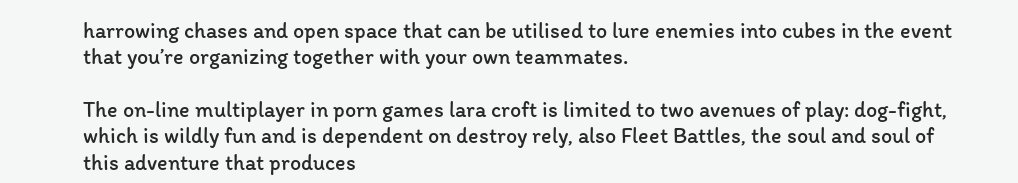harrowing chases and open space that can be utilised to lure enemies into cubes in the event that you’re organizing together with your own teammates.

The on-line multiplayer in porn games lara croft is limited to two avenues of play: dog-fight, which is wildly fun and is dependent on destroy rely, also Fleet Battles, the soul and soul of this adventure that produces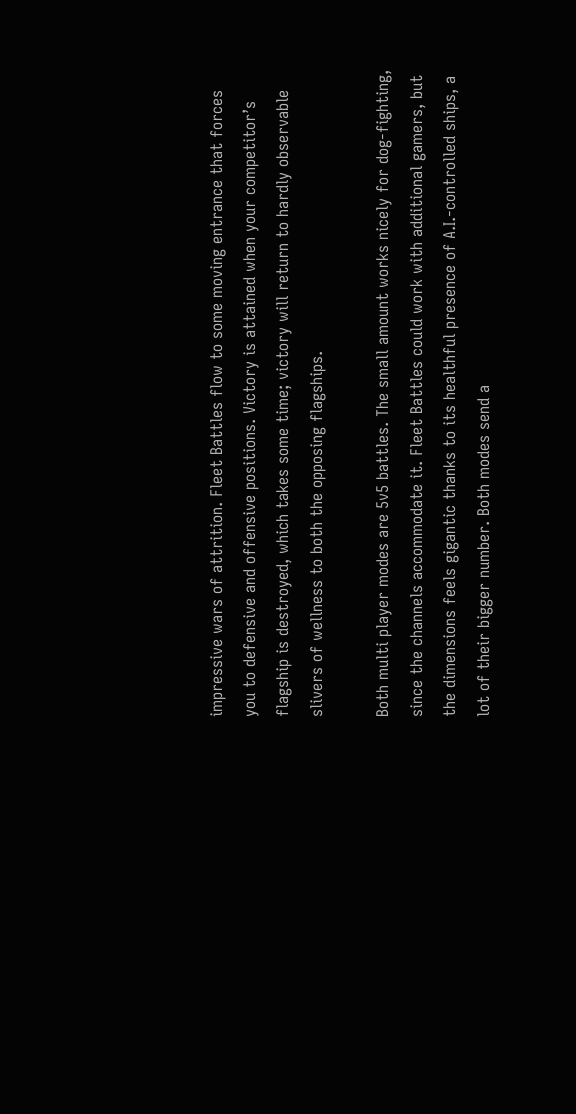impressive wars of attrition. Fleet Battles flow to some moving entrance that forces you to defensive and offensive positions. Victory is attained when your competitor’s flagship is destroyed, which takes some time; victory will return to hardly observable slivers of wellness to both the opposing flagships.

Both multi player modes are 5v5 battles. The small amount works nicely for dog-fighting, since the channels accommodate it. Fleet Battles could work with additional gamers, but the dimensions feels gigantic thanks to its healthful presence of A.I.-controlled ships, a lot of their bigger number. Both modes send a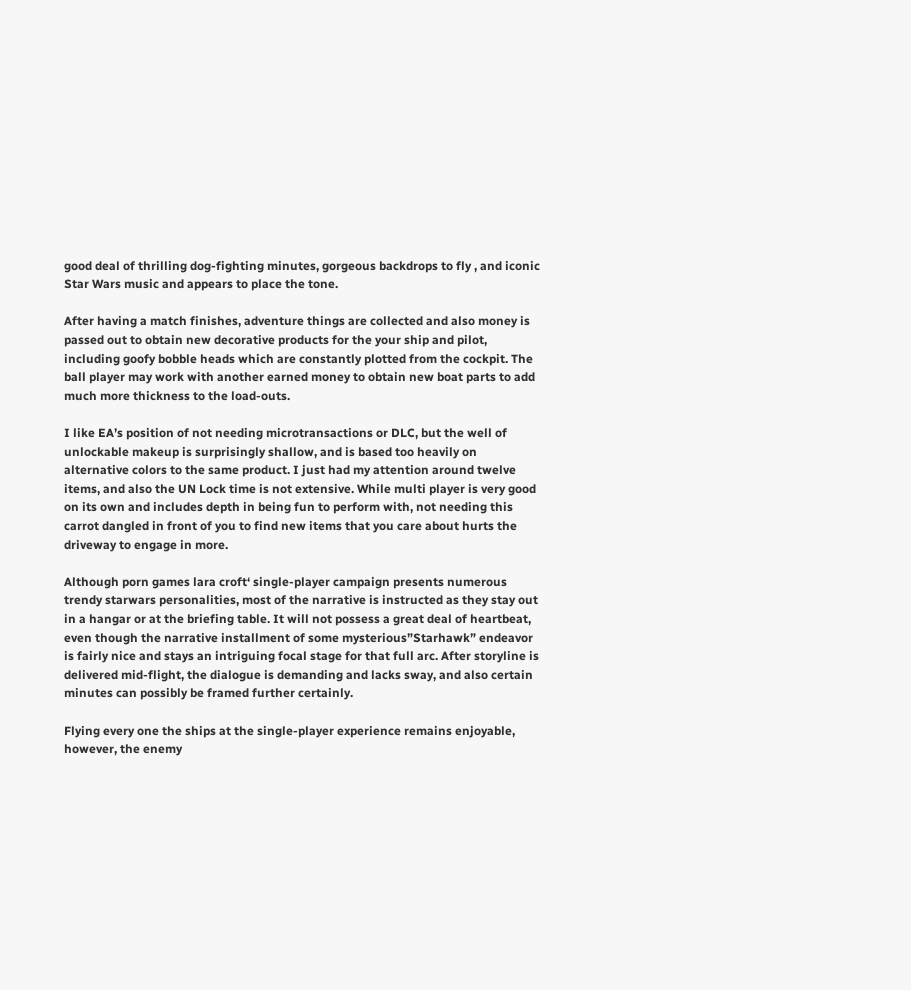good deal of thrilling dog-fighting minutes, gorgeous backdrops to fly , and iconic Star Wars music and appears to place the tone.

After having a match finishes, adventure things are collected and also money is passed out to obtain new decorative products for the your ship and pilot, including goofy bobble heads which are constantly plotted from the cockpit. The ball player may work with another earned money to obtain new boat parts to add much more thickness to the load-outs.

I like EA’s position of not needing microtransactions or DLC, but the well of unlockable makeup is surprisingly shallow, and is based too heavily on alternative colors to the same product. I just had my attention around twelve items, and also the UN Lock time is not extensive. While multi player is very good on its own and includes depth in being fun to perform with, not needing this carrot dangled in front of you to find new items that you care about hurts the driveway to engage in more.

Although porn games lara croft‘ single-player campaign presents numerous trendy starwars personalities, most of the narrative is instructed as they stay out in a hangar or at the briefing table. It will not possess a great deal of heartbeat, even though the narrative installment of some mysterious”Starhawk” endeavor is fairly nice and stays an intriguing focal stage for that full arc. After storyline is delivered mid-flight, the dialogue is demanding and lacks sway, and also certain minutes can possibly be framed further certainly.

Flying every one the ships at the single-player experience remains enjoyable, however, the enemy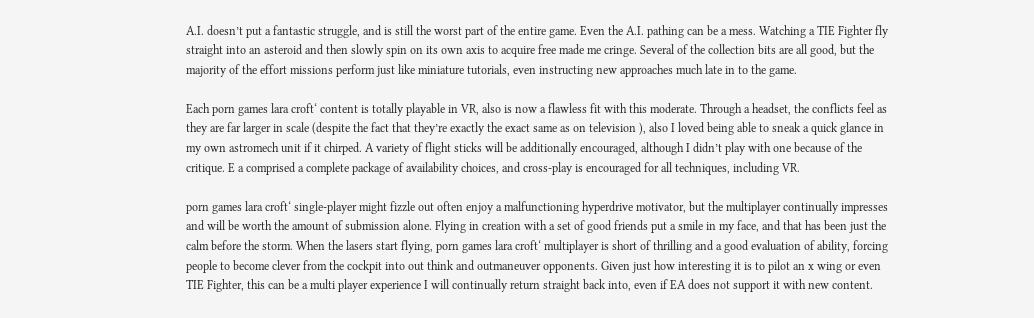A.I. doesn’t put a fantastic struggle, and is still the worst part of the entire game. Even the A.I. pathing can be a mess. Watching a TIE Fighter fly straight into an asteroid and then slowly spin on its own axis to acquire free made me cringe. Several of the collection bits are all good, but the majority of the effort missions perform just like miniature tutorials, even instructing new approaches much late in to the game.

Each porn games lara croft‘ content is totally playable in VR, also is now a flawless fit with this moderate. Through a headset, the conflicts feel as they are far larger in scale (despite the fact that they’re exactly the exact same as on television ), also I loved being able to sneak a quick glance in my own astromech unit if it chirped. A variety of flight sticks will be additionally encouraged, although I didn’t play with one because of the critique. E a comprised a complete package of availability choices, and cross-play is encouraged for all techniques, including VR.

porn games lara croft‘ single-player might fizzle out often enjoy a malfunctioning hyperdrive motivator, but the multiplayer continually impresses and will be worth the amount of submission alone. Flying in creation with a set of good friends put a smile in my face, and that has been just the calm before the storm. When the lasers start flying, porn games lara croft‘ multiplayer is short of thrilling and a good evaluation of ability, forcing people to become clever from the cockpit into out think and outmaneuver opponents. Given just how interesting it is to pilot an x wing or even TIE Fighter, this can be a multi player experience I will continually return straight back into, even if EA does not support it with new content.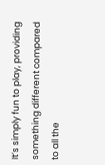It’s simply fun to play, providing something different compared to all the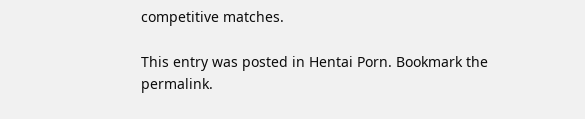competitive matches.

This entry was posted in Hentai Porn. Bookmark the permalink.